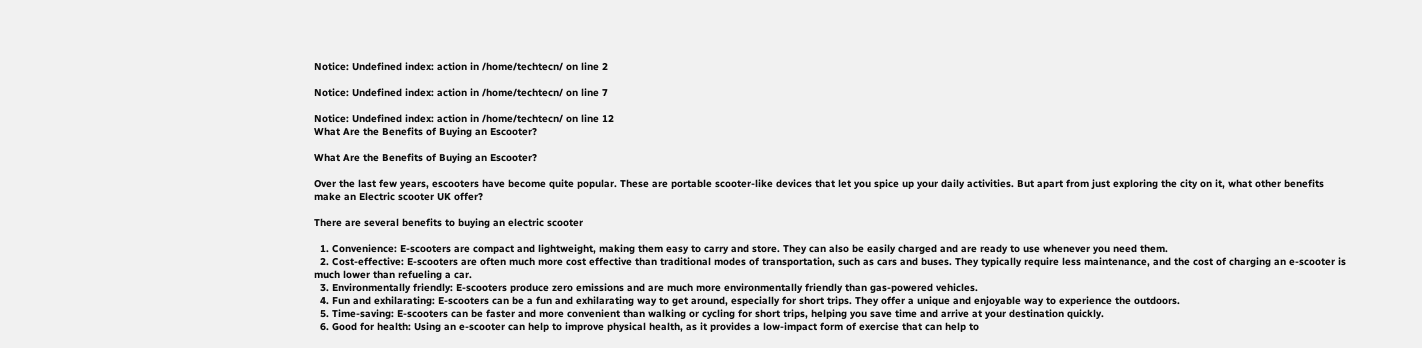Notice: Undefined index: action in /home/techtecn/ on line 2

Notice: Undefined index: action in /home/techtecn/ on line 7

Notice: Undefined index: action in /home/techtecn/ on line 12
What Are the Benefits of Buying an Escooter?

What Are the Benefits of Buying an Escooter?

Over the last few years, escooters have become quite popular. These are portable scooter-like devices that let you spice up your daily activities. But apart from just exploring the city on it, what other benefits make an Electric scooter UK offer?

There are several benefits to buying an electric scooter

  1. Convenience: E-scooters are compact and lightweight, making them easy to carry and store. They can also be easily charged and are ready to use whenever you need them.
  2. Cost-effective: E-scooters are often much more cost effective than traditional modes of transportation, such as cars and buses. They typically require less maintenance, and the cost of charging an e-scooter is much lower than refueling a car.
  3. Environmentally friendly: E-scooters produce zero emissions and are much more environmentally friendly than gas-powered vehicles.
  4. Fun and exhilarating: E-scooters can be a fun and exhilarating way to get around, especially for short trips. They offer a unique and enjoyable way to experience the outdoors.
  5. Time-saving: E-scooters can be faster and more convenient than walking or cycling for short trips, helping you save time and arrive at your destination quickly.
  6. Good for health: Using an e-scooter can help to improve physical health, as it provides a low-impact form of exercise that can help to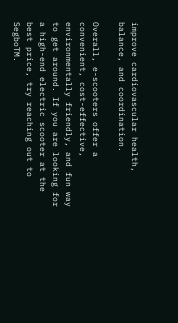improve cardiovascular health, balance, and coordination.

Overall, e-scooters offer a convenient, cost-effective, environmentally friendly, and fun way to get around. If you are looking for a high-end electric scooter at the best price, try reaching out to SegboTM.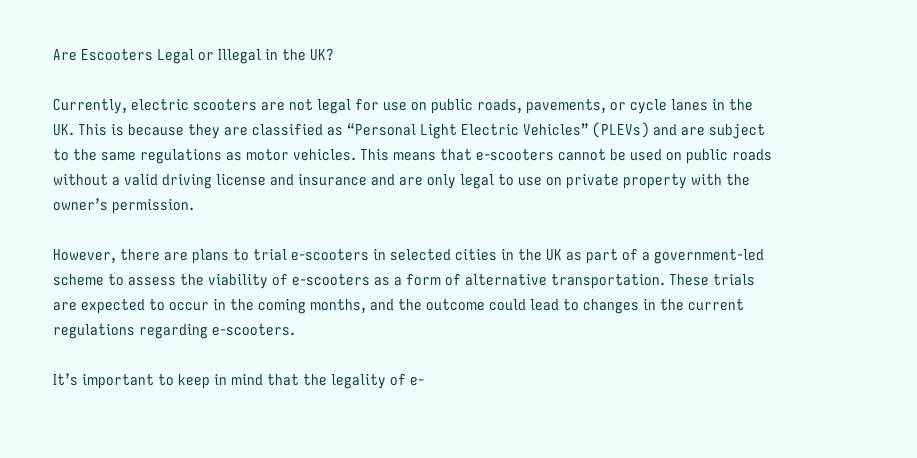Are Escooters Legal or Illegal in the UK?

Currently, electric scooters are not legal for use on public roads, pavements, or cycle lanes in the UK. This is because they are classified as “Personal Light Electric Vehicles” (PLEVs) and are subject to the same regulations as motor vehicles. This means that e-scooters cannot be used on public roads without a valid driving license and insurance and are only legal to use on private property with the owner’s permission.

However, there are plans to trial e-scooters in selected cities in the UK as part of a government-led scheme to assess the viability of e-scooters as a form of alternative transportation. These trials are expected to occur in the coming months, and the outcome could lead to changes in the current regulations regarding e-scooters.

It’s important to keep in mind that the legality of e-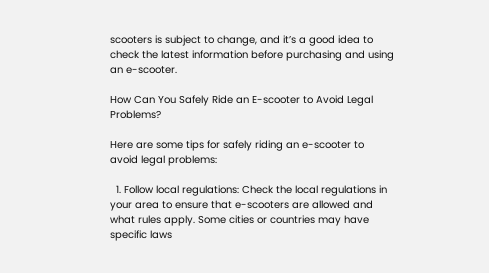scooters is subject to change, and it’s a good idea to check the latest information before purchasing and using an e-scooter.

How Can You Safely Ride an E-scooter to Avoid Legal Problems?

Here are some tips for safely riding an e-scooter to avoid legal problems:

  1. Follow local regulations: Check the local regulations in your area to ensure that e-scooters are allowed and what rules apply. Some cities or countries may have specific laws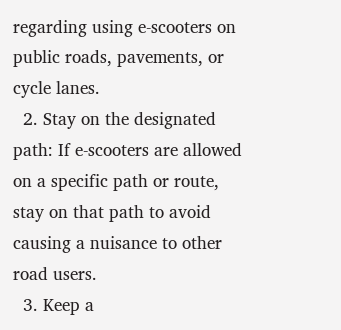regarding using e-scooters on public roads, pavements, or cycle lanes.
  2. Stay on the designated path: If e-scooters are allowed on a specific path or route, stay on that path to avoid causing a nuisance to other road users.
  3. Keep a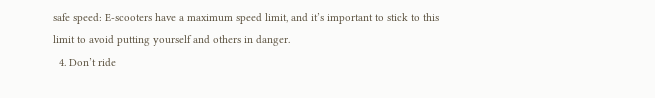safe speed: E-scooters have a maximum speed limit, and it’s important to stick to this limit to avoid putting yourself and others in danger.
  4. Don’t ride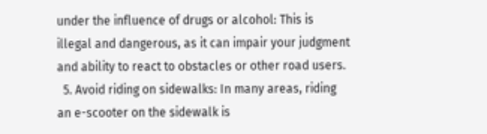under the influence of drugs or alcohol: This is illegal and dangerous, as it can impair your judgment and ability to react to obstacles or other road users.
  5. Avoid riding on sidewalks: In many areas, riding an e-scooter on the sidewalk is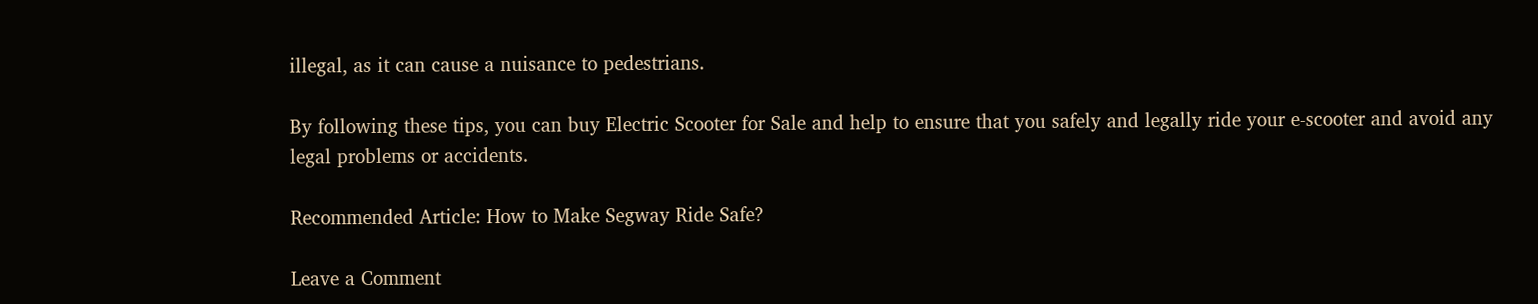illegal, as it can cause a nuisance to pedestrians.

By following these tips, you can buy Electric Scooter for Sale and help to ensure that you safely and legally ride your e-scooter and avoid any legal problems or accidents.

Recommended Article: How to Make Segway Ride Safe?

Leave a Comment